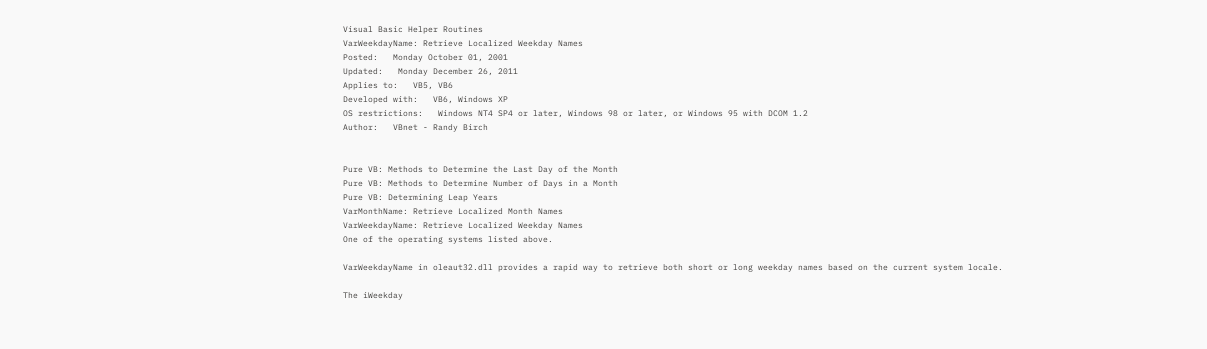Visual Basic Helper Routines
VarWeekdayName: Retrieve Localized Weekday Names
Posted:   Monday October 01, 2001
Updated:   Monday December 26, 2011
Applies to:   VB5, VB6
Developed with:   VB6, Windows XP
OS restrictions:   Windows NT4 SP4 or later, Windows 98 or later, or Windows 95 with DCOM 1.2
Author:   VBnet - Randy Birch


Pure VB: Methods to Determine the Last Day of the Month
Pure VB: Methods to Determine Number of Days in a Month
Pure VB: Determining Leap Years
VarMonthName: Retrieve Localized Month Names
VarWeekdayName: Retrieve Localized Weekday Names
One of the operating systems listed above.

VarWeekdayName in oleaut32.dll provides a rapid way to retrieve both short or long weekday names based on the current system locale.

The iWeekday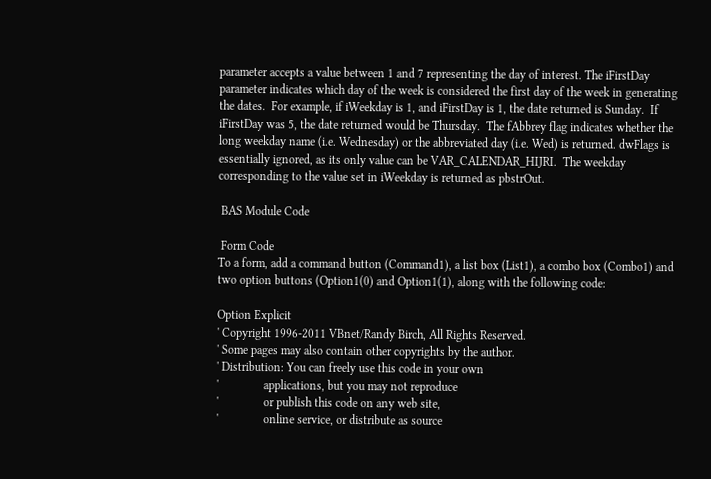parameter accepts a value between 1 and 7 representing the day of interest. The iFirstDay parameter indicates which day of the week is considered the first day of the week in generating the dates.  For example, if iWeekday is 1, and iFirstDay is 1, the date returned is Sunday.  If iFirstDay was 5, the date returned would be Thursday.  The fAbbrey flag indicates whether the long weekday name (i.e. Wednesday) or the abbreviated day (i.e. Wed) is returned. dwFlags is essentially ignored, as its only value can be VAR_CALENDAR_HIJRI.  The weekday corresponding to the value set in iWeekday is returned as pbstrOut.

 BAS Module Code

 Form Code
To a form, add a command button (Command1), a list box (List1), a combo box (Combo1) and two option buttons (Option1(0) and Option1(1), along with the following code:

Option Explicit
' Copyright 1996-2011 VBnet/Randy Birch, All Rights Reserved.
' Some pages may also contain other copyrights by the author.
' Distribution: You can freely use this code in your own
'               applications, but you may not reproduce
'               or publish this code on any web site,
'               online service, or distribute as source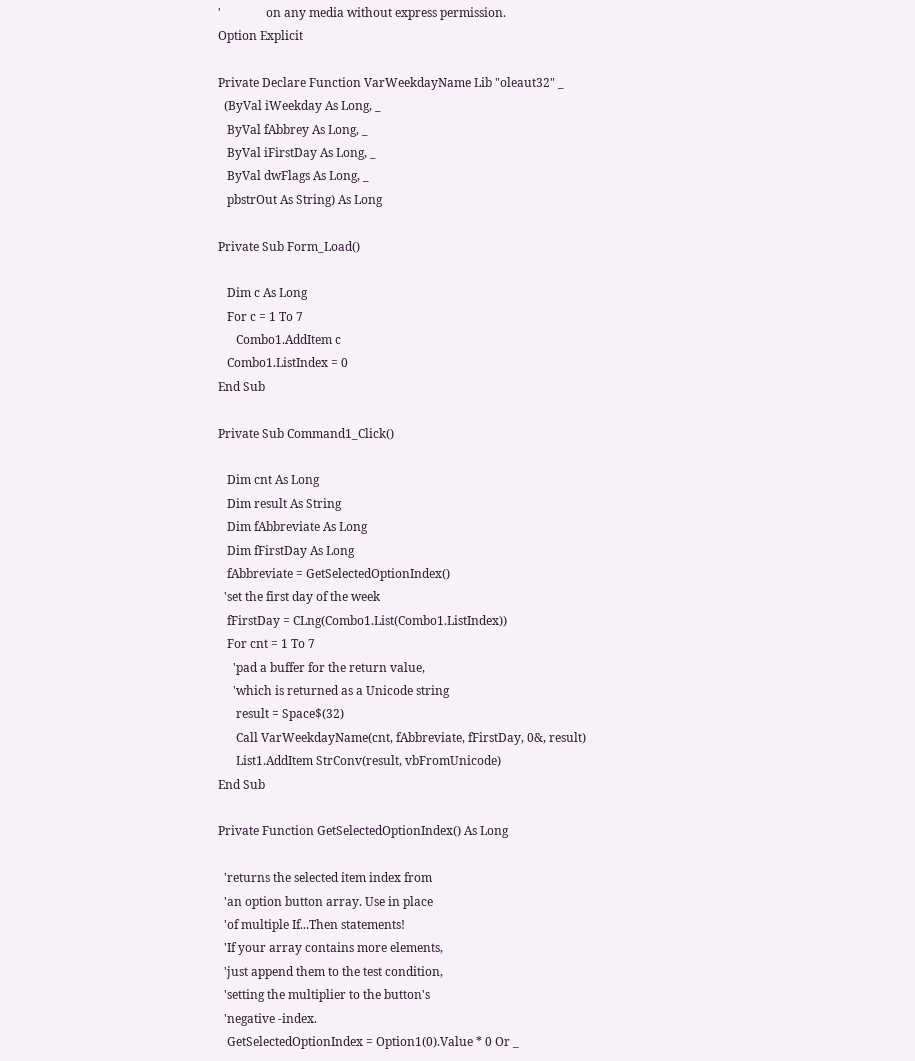'               on any media without express permission.
Option Explicit

Private Declare Function VarWeekdayName Lib "oleaut32" _
  (ByVal iWeekday As Long, _
   ByVal fAbbrey As Long, _
   ByVal iFirstDay As Long, _
   ByVal dwFlags As Long, _
   pbstrOut As String) As Long

Private Sub Form_Load()

   Dim c As Long
   For c = 1 To 7
      Combo1.AddItem c
   Combo1.ListIndex = 0
End Sub

Private Sub Command1_Click()

   Dim cnt As Long
   Dim result As String
   Dim fAbbreviate As Long
   Dim fFirstDay As Long
   fAbbreviate = GetSelectedOptionIndex()
  'set the first day of the week
   fFirstDay = CLng(Combo1.List(Combo1.ListIndex))
   For cnt = 1 To 7
     'pad a buffer for the return value,
     'which is returned as a Unicode string
      result = Space$(32)
      Call VarWeekdayName(cnt, fAbbreviate, fFirstDay, 0&, result)
      List1.AddItem StrConv(result, vbFromUnicode)
End Sub

Private Function GetSelectedOptionIndex() As Long

  'returns the selected item index from
  'an option button array. Use in place
  'of multiple If...Then statements!
  'If your array contains more elements,
  'just append them to the test condition,
  'setting the multiplier to the button's
  'negative -index.
   GetSelectedOptionIndex = Option1(0).Value * 0 Or _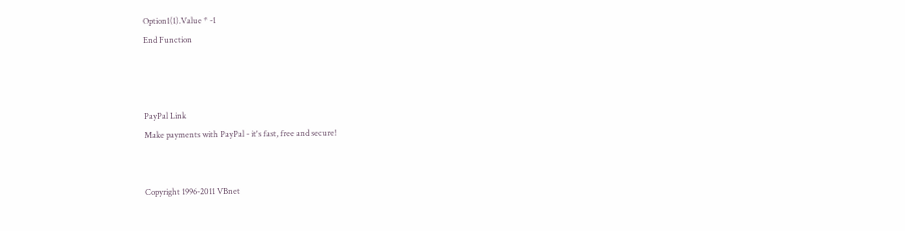Option1(1).Value * -1
End Function



PayPal Link
Make payments with PayPal - it's fast, free and secure!


Copyright 1996-2011 VBnet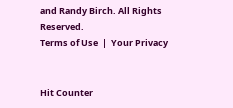and Randy Birch. All Rights Reserved.
Terms of Use  |  Your Privacy


Hit Counter